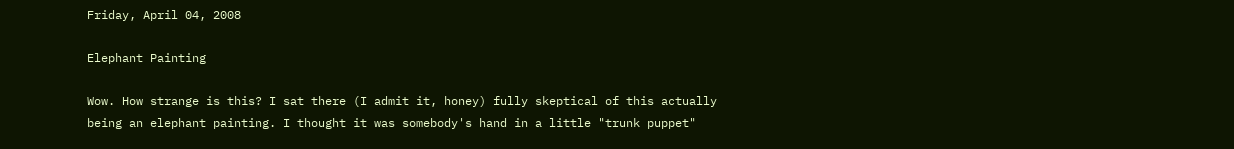Friday, April 04, 2008

Elephant Painting

Wow. How strange is this? I sat there (I admit it, honey) fully skeptical of this actually being an elephant painting. I thought it was somebody's hand in a little "trunk puppet"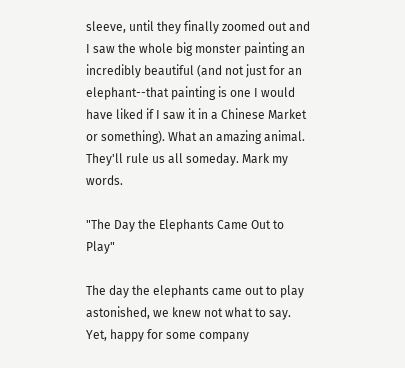sleeve, until they finally zoomed out and I saw the whole big monster painting an incredibly beautiful (and not just for an elephant--that painting is one I would have liked if I saw it in a Chinese Market or something). What an amazing animal. They'll rule us all someday. Mark my words.

"The Day the Elephants Came Out to Play"

The day the elephants came out to play
astonished, we knew not what to say.
Yet, happy for some company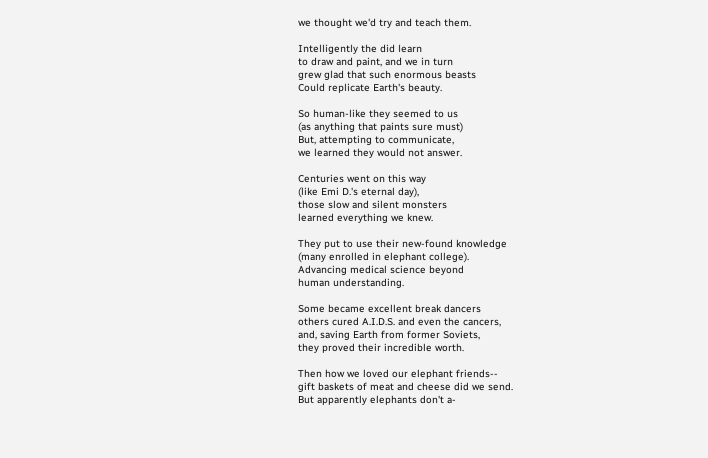we thought we'd try and teach them.

Intelligently the did learn
to draw and paint, and we in turn
grew glad that such enormous beasts
Could replicate Earth's beauty.

So human-like they seemed to us
(as anything that paints sure must)
But, attempting to communicate,
we learned they would not answer.

Centuries went on this way
(like Emi D.'s eternal day),
those slow and silent monsters
learned everything we knew.

They put to use their new-found knowledge
(many enrolled in elephant college).
Advancing medical science beyond
human understanding.

Some became excellent break dancers
others cured A.I.D.S. and even the cancers,
and, saving Earth from former Soviets,
they proved their incredible worth.

Then how we loved our elephant friends--
gift baskets of meat and cheese did we send.
But apparently elephants don't a-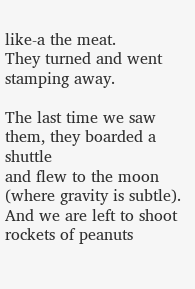like-a the meat.
They turned and went stamping away.

The last time we saw them, they boarded a shuttle
and flew to the moon (where gravity is subtle).
And we are left to shoot rockets of peanuts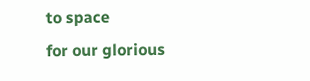to space
for our glorious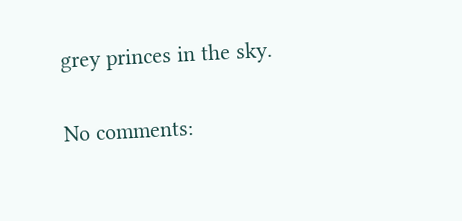grey princes in the sky.

No comments: